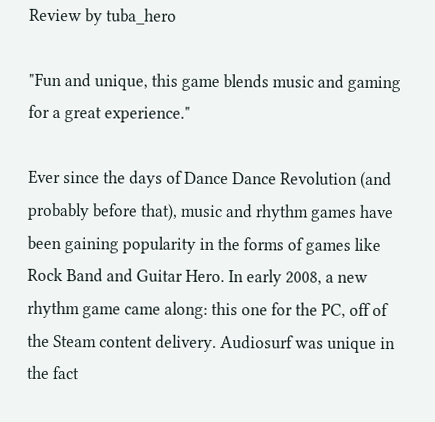Review by tuba_hero

"Fun and unique, this game blends music and gaming for a great experience."

Ever since the days of Dance Dance Revolution (and probably before that), music and rhythm games have been gaining popularity in the forms of games like Rock Band and Guitar Hero. In early 2008, a new rhythm game came along: this one for the PC, off of the Steam content delivery. Audiosurf was unique in the fact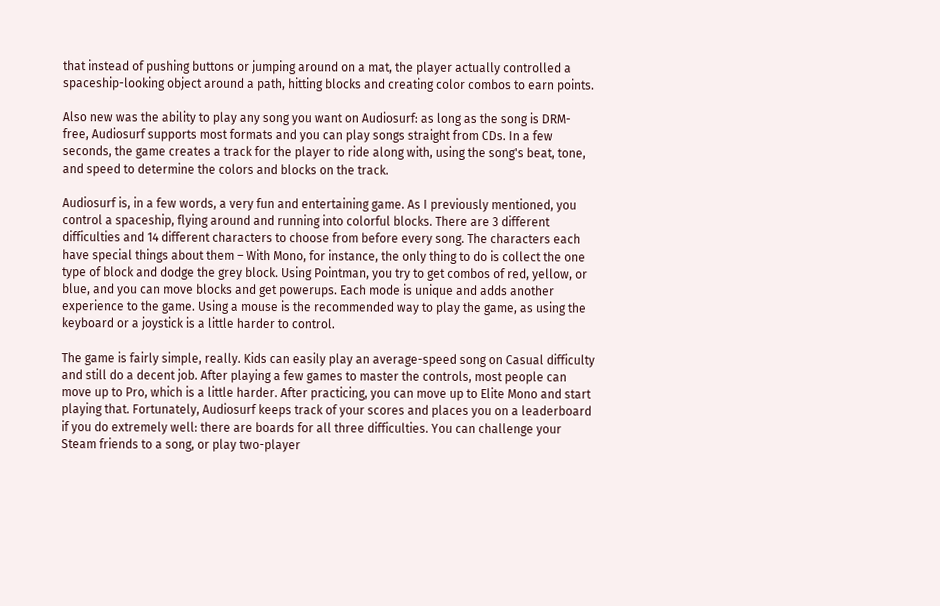that instead of pushing buttons or jumping around on a mat, the player actually controlled a spaceship-looking object around a path, hitting blocks and creating color combos to earn points.

Also new was the ability to play any song you want on Audiosurf: as long as the song is DRM-free, Audiosurf supports most formats and you can play songs straight from CDs. In a few seconds, the game creates a track for the player to ride along with, using the song's beat, tone, and speed to determine the colors and blocks on the track.

Audiosurf is, in a few words, a very fun and entertaining game. As I previously mentioned, you control a spaceship, flying around and running into colorful blocks. There are 3 different difficulties and 14 different characters to choose from before every song. The characters each have special things about them – With Mono, for instance, the only thing to do is collect the one type of block and dodge the grey block. Using Pointman, you try to get combos of red, yellow, or blue, and you can move blocks and get powerups. Each mode is unique and adds another experience to the game. Using a mouse is the recommended way to play the game, as using the keyboard or a joystick is a little harder to control.

The game is fairly simple, really. Kids can easily play an average-speed song on Casual difficulty and still do a decent job. After playing a few games to master the controls, most people can move up to Pro, which is a little harder. After practicing, you can move up to Elite Mono and start playing that. Fortunately, Audiosurf keeps track of your scores and places you on a leaderboard if you do extremely well: there are boards for all three difficulties. You can challenge your Steam friends to a song, or play two-player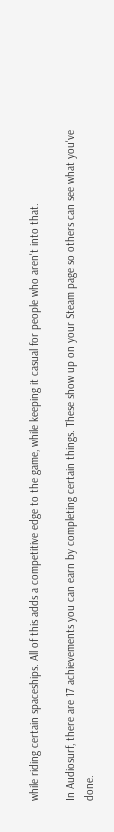while riding certain spaceships. All of this adds a competitive edge to the game, while keeping it casual for people who aren't into that.

In Audiosurf, there are 17 achievements you can earn by completing certain things. These show up on your Steam page so others can see what you've done.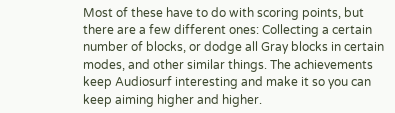Most of these have to do with scoring points, but there are a few different ones: Collecting a certain number of blocks, or dodge all Gray blocks in certain modes, and other similar things. The achievements keep Audiosurf interesting and make it so you can keep aiming higher and higher.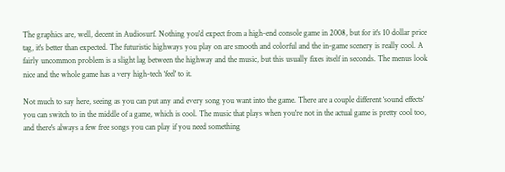The graphics are, well, decent in Audiosurf. Nothing you'd expect from a high-end console game in 2008, but for it's 10 dollar price tag, it's better than expected. The futuristic highways you play on are smooth and colorful and the in-game scenery is really cool. A fairly uncommon problem is a slight lag between the highway and the music, but this usually fixes itself in seconds. The menus look nice and the whole game has a very high-tech ‘feel' to it.

Not much to say here, seeing as you can put any and every song you want into the game. There are a couple different ‘sound effects' you can switch to in the middle of a game, which is cool. The music that plays when you're not in the actual game is pretty cool too, and there's always a few free songs you can play if you need something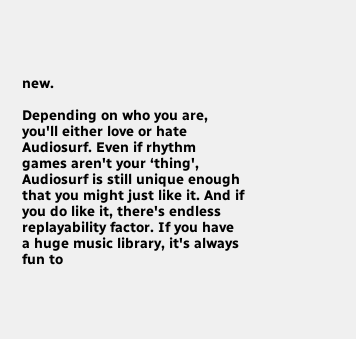new.

Depending on who you are, you'll either love or hate Audiosurf. Even if rhythm games aren't your ‘thing', Audiosurf is still unique enough that you might just like it. And if you do like it, there's endless replayability factor. If you have a huge music library, it's always fun to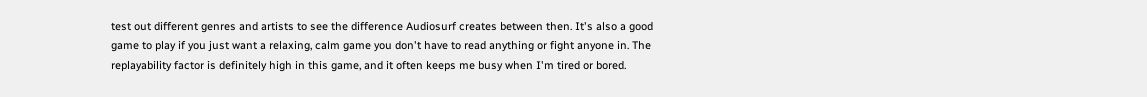test out different genres and artists to see the difference Audiosurf creates between then. It's also a good game to play if you just want a relaxing, calm game you don't have to read anything or fight anyone in. The replayability factor is definitely high in this game, and it often keeps me busy when I'm tired or bored.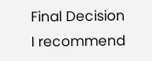Final Decision
I recommend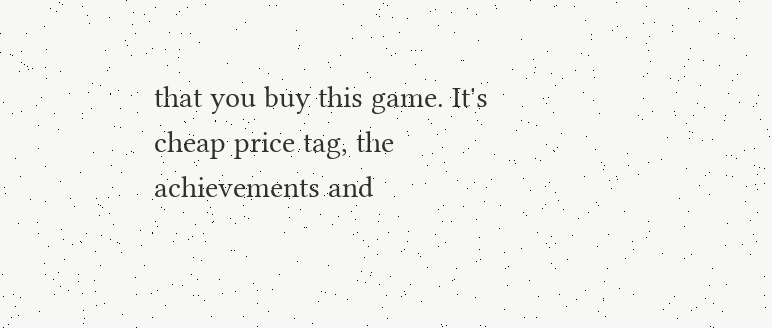that you buy this game. It's cheap price tag, the achievements and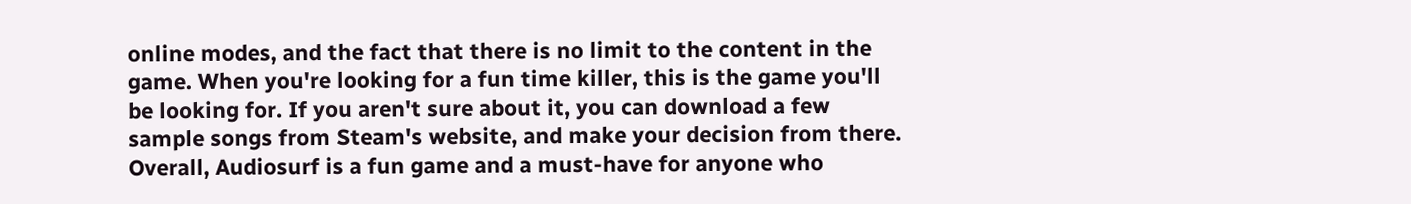online modes, and the fact that there is no limit to the content in the game. When you're looking for a fun time killer, this is the game you'll be looking for. If you aren't sure about it, you can download a few sample songs from Steam's website, and make your decision from there. Overall, Audiosurf is a fun game and a must-have for anyone who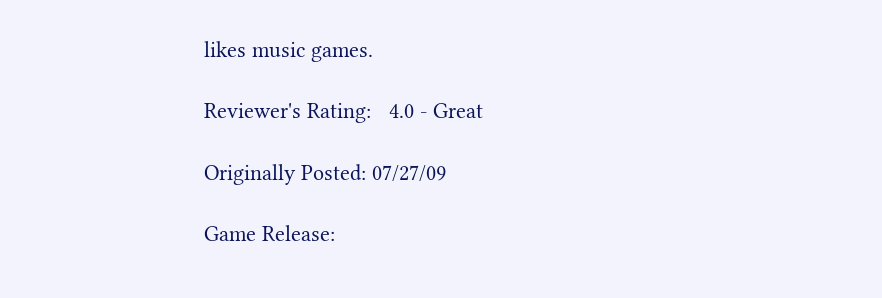likes music games.

Reviewer's Rating:   4.0 - Great

Originally Posted: 07/27/09

Game Release: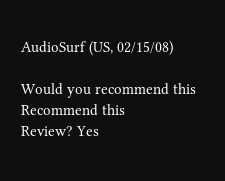AudioSurf (US, 02/15/08)

Would you recommend this
Recommend this
Review? Yes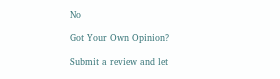No

Got Your Own Opinion?

Submit a review and let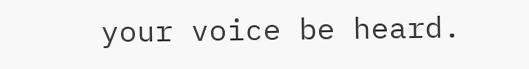your voice be heard.